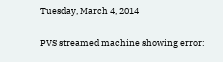Tuesday, March 4, 2014

PVS streamed machine showing error: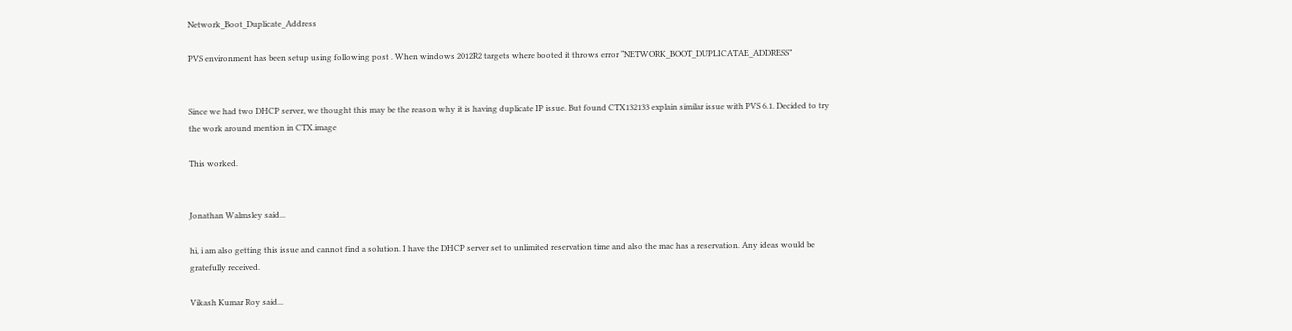Network_Boot_Duplicate_Address

PVS environment has been setup using following post . When windows 2012R2 targets where booted it throws error “NETWORK_BOOT_DUPLICATAE_ADDRESS”


Since we had two DHCP server, we thought this may be the reason why it is having duplicate IP issue. But found CTX132133 explain similar issue with PVS 6.1. Decided to try the work around mention in CTX.image

This worked.


Jonathan Walmsley said...

hi, i am also getting this issue and cannot find a solution. I have the DHCP server set to unlimited reservation time and also the mac has a reservation. Any ideas would be gratefully received.

Vikash Kumar Roy said...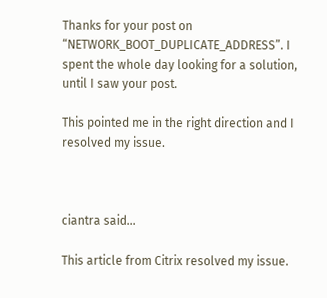Thanks for your post on “NETWORK_BOOT_DUPLICATE_ADDRESS”. I spent the whole day looking for a solution, until I saw your post.

This pointed me in the right direction and I resolved my issue.



ciantra said...

This article from Citrix resolved my issue.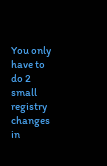You only have to do 2 small registry changes in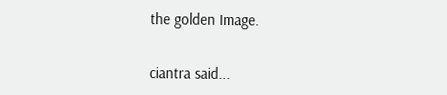the golden Image.


ciantra said...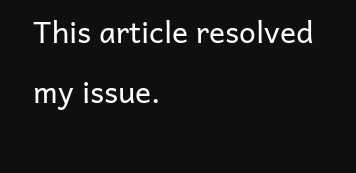This article resolved my issue.